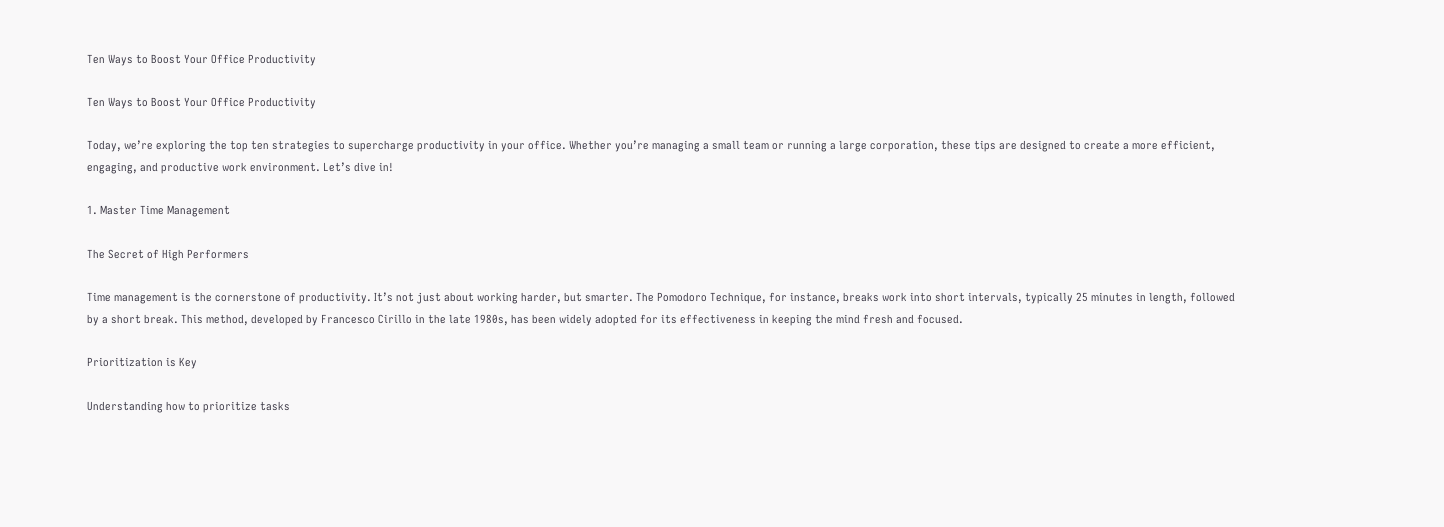Ten Ways to Boost Your Office Productivity

Ten Ways to Boost Your Office Productivity

Today, we’re exploring the top ten strategies to supercharge productivity in your office. Whether you’re managing a small team or running a large corporation, these tips are designed to create a more efficient, engaging, and productive work environment. Let’s dive in!

1. Master Time Management

The Secret of High Performers

Time management is the cornerstone of productivity. It’s not just about working harder, but smarter. The Pomodoro Technique, for instance, breaks work into short intervals, typically 25 minutes in length, followed by a short break. This method, developed by Francesco Cirillo in the late 1980s, has been widely adopted for its effectiveness in keeping the mind fresh and focused.

Prioritization is Key

Understanding how to prioritize tasks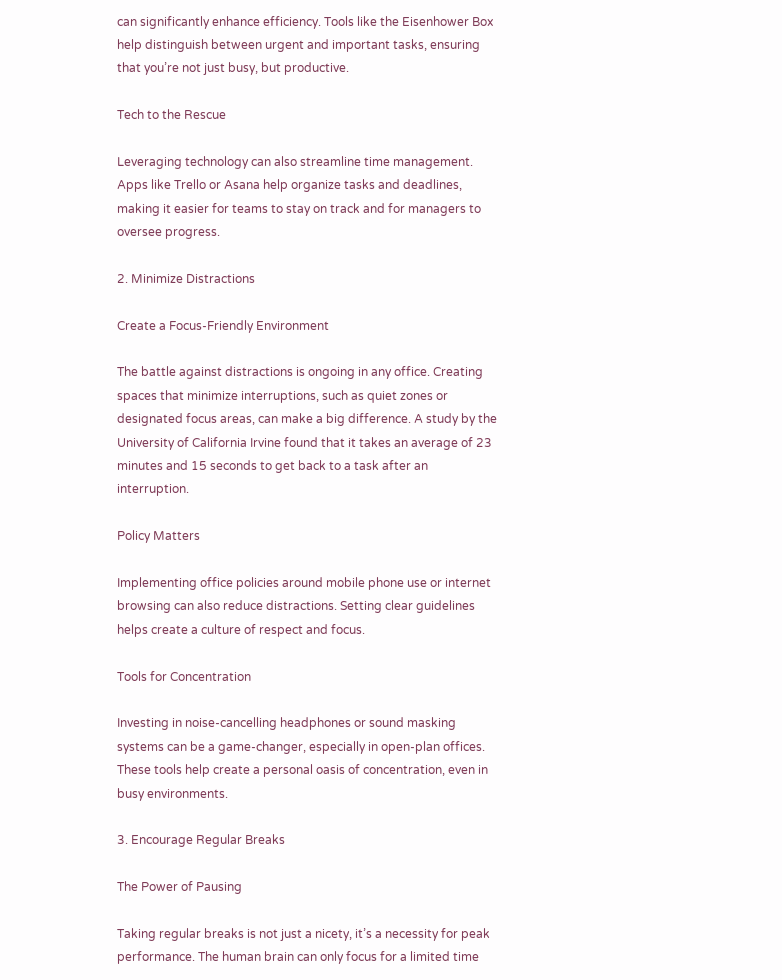can significantly enhance efficiency. Tools like the Eisenhower Box help distinguish between urgent and important tasks, ensuring that you’re not just busy, but productive.

Tech to the Rescue

Leveraging technology can also streamline time management. Apps like Trello or Asana help organize tasks and deadlines, making it easier for teams to stay on track and for managers to oversee progress.

2. Minimize Distractions

Create a Focus-Friendly Environment

The battle against distractions is ongoing in any office. Creating spaces that minimize interruptions, such as quiet zones or designated focus areas, can make a big difference. A study by the University of California Irvine found that it takes an average of 23 minutes and 15 seconds to get back to a task after an interruption.

Policy Matters

Implementing office policies around mobile phone use or internet browsing can also reduce distractions. Setting clear guidelines helps create a culture of respect and focus.

Tools for Concentration

Investing in noise-cancelling headphones or sound masking systems can be a game-changer, especially in open-plan offices. These tools help create a personal oasis of concentration, even in busy environments.

3. Encourage Regular Breaks

The Power of Pausing

Taking regular breaks is not just a nicety, it’s a necessity for peak performance. The human brain can only focus for a limited time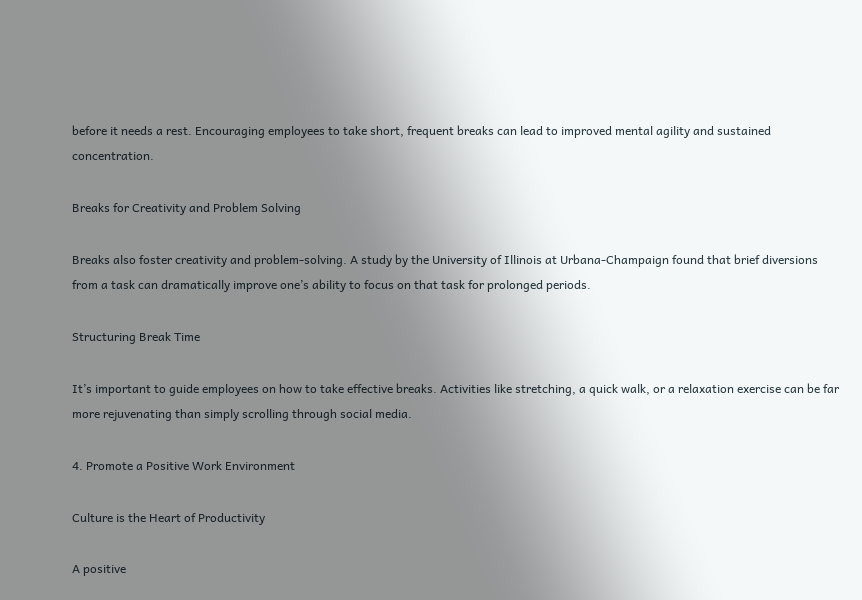before it needs a rest. Encouraging employees to take short, frequent breaks can lead to improved mental agility and sustained concentration.

Breaks for Creativity and Problem Solving

Breaks also foster creativity and problem-solving. A study by the University of Illinois at Urbana-Champaign found that brief diversions from a task can dramatically improve one’s ability to focus on that task for prolonged periods.

Structuring Break Time

It’s important to guide employees on how to take effective breaks. Activities like stretching, a quick walk, or a relaxation exercise can be far more rejuvenating than simply scrolling through social media.

4. Promote a Positive Work Environment

Culture is the Heart of Productivity

A positive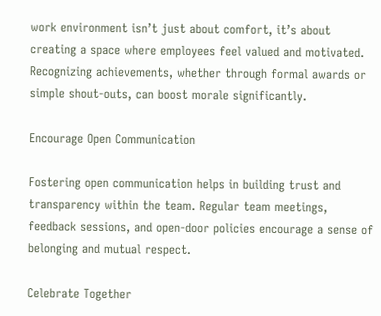work environment isn’t just about comfort, it’s about creating a space where employees feel valued and motivated. Recognizing achievements, whether through formal awards or simple shout-outs, can boost morale significantly.

Encourage Open Communication

Fostering open communication helps in building trust and transparency within the team. Regular team meetings, feedback sessions, and open-door policies encourage a sense of belonging and mutual respect.

Celebrate Together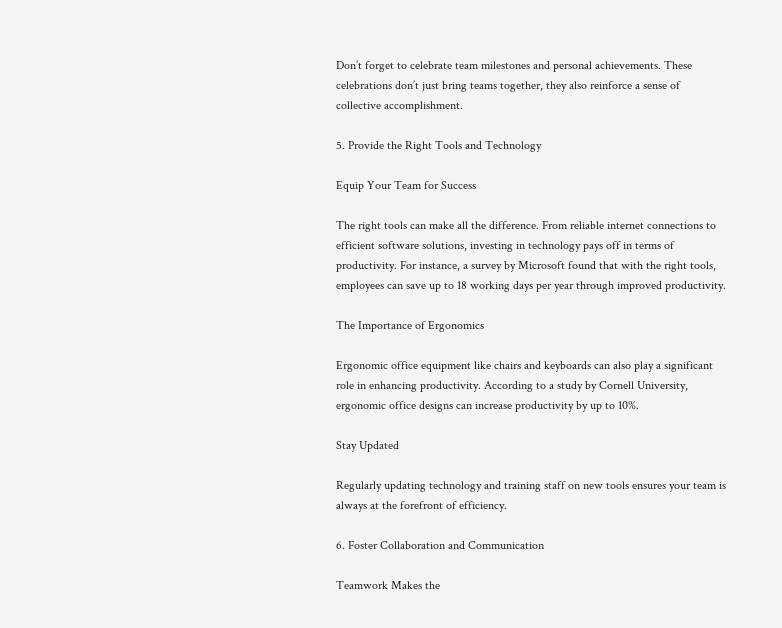Don’t forget to celebrate team milestones and personal achievements. These celebrations don’t just bring teams together, they also reinforce a sense of collective accomplishment.

5. Provide the Right Tools and Technology

Equip Your Team for Success

The right tools can make all the difference. From reliable internet connections to efficient software solutions, investing in technology pays off in terms of productivity. For instance, a survey by Microsoft found that with the right tools, employees can save up to 18 working days per year through improved productivity.

The Importance of Ergonomics

Ergonomic office equipment like chairs and keyboards can also play a significant role in enhancing productivity. According to a study by Cornell University, ergonomic office designs can increase productivity by up to 10%.

Stay Updated

Regularly updating technology and training staff on new tools ensures your team is always at the forefront of efficiency.

6. Foster Collaboration and Communication

Teamwork Makes the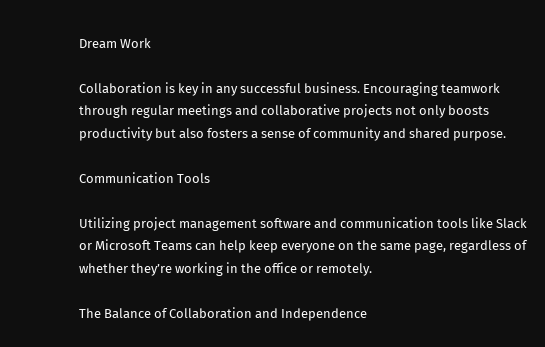Dream Work

Collaboration is key in any successful business. Encouraging teamwork through regular meetings and collaborative projects not only boosts productivity but also fosters a sense of community and shared purpose.

Communication Tools

Utilizing project management software and communication tools like Slack or Microsoft Teams can help keep everyone on the same page, regardless of whether they’re working in the office or remotely.

The Balance of Collaboration and Independence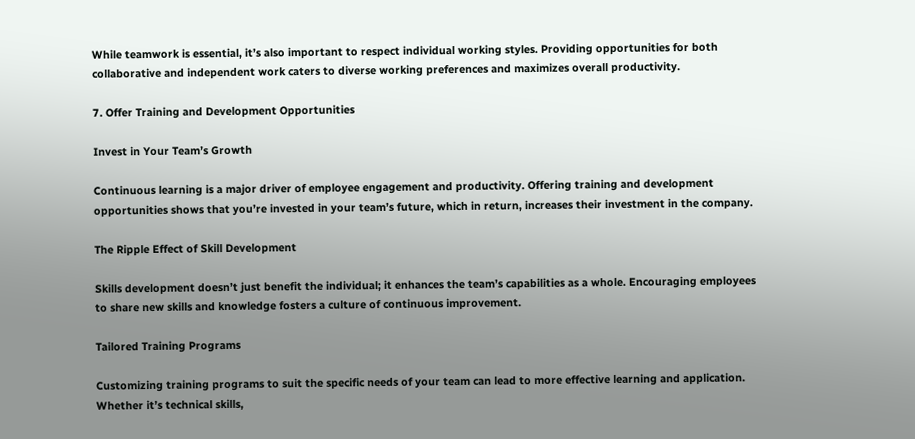While teamwork is essential, it’s also important to respect individual working styles. Providing opportunities for both collaborative and independent work caters to diverse working preferences and maximizes overall productivity.

7. Offer Training and Development Opportunities

Invest in Your Team’s Growth

Continuous learning is a major driver of employee engagement and productivity. Offering training and development opportunities shows that you’re invested in your team’s future, which in return, increases their investment in the company.

The Ripple Effect of Skill Development

Skills development doesn’t just benefit the individual; it enhances the team’s capabilities as a whole. Encouraging employees to share new skills and knowledge fosters a culture of continuous improvement.

Tailored Training Programs

Customizing training programs to suit the specific needs of your team can lead to more effective learning and application. Whether it’s technical skills,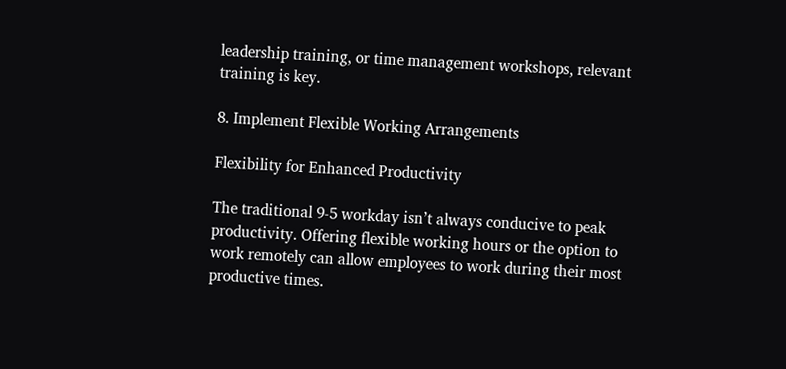leadership training, or time management workshops, relevant training is key.

8. Implement Flexible Working Arrangements

Flexibility for Enhanced Productivity

The traditional 9-5 workday isn’t always conducive to peak productivity. Offering flexible working hours or the option to work remotely can allow employees to work during their most productive times.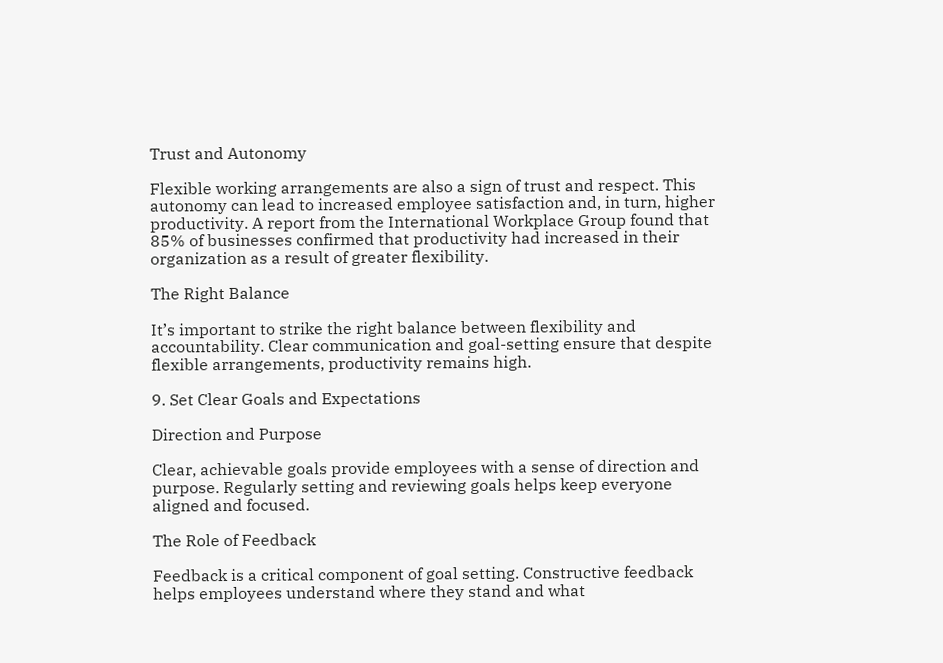Trust and Autonomy

Flexible working arrangements are also a sign of trust and respect. This autonomy can lead to increased employee satisfaction and, in turn, higher productivity. A report from the International Workplace Group found that 85% of businesses confirmed that productivity had increased in their organization as a result of greater flexibility.

The Right Balance

It’s important to strike the right balance between flexibility and accountability. Clear communication and goal-setting ensure that despite flexible arrangements, productivity remains high.

9. Set Clear Goals and Expectations

Direction and Purpose

Clear, achievable goals provide employees with a sense of direction and purpose. Regularly setting and reviewing goals helps keep everyone aligned and focused.

The Role of Feedback

Feedback is a critical component of goal setting. Constructive feedback helps employees understand where they stand and what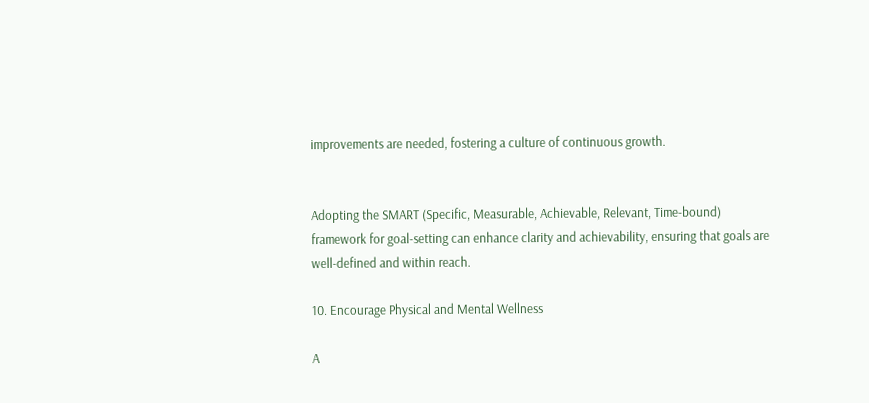improvements are needed, fostering a culture of continuous growth.


Adopting the SMART (Specific, Measurable, Achievable, Relevant, Time-bound) framework for goal-setting can enhance clarity and achievability, ensuring that goals are well-defined and within reach.

10. Encourage Physical and Mental Wellness

A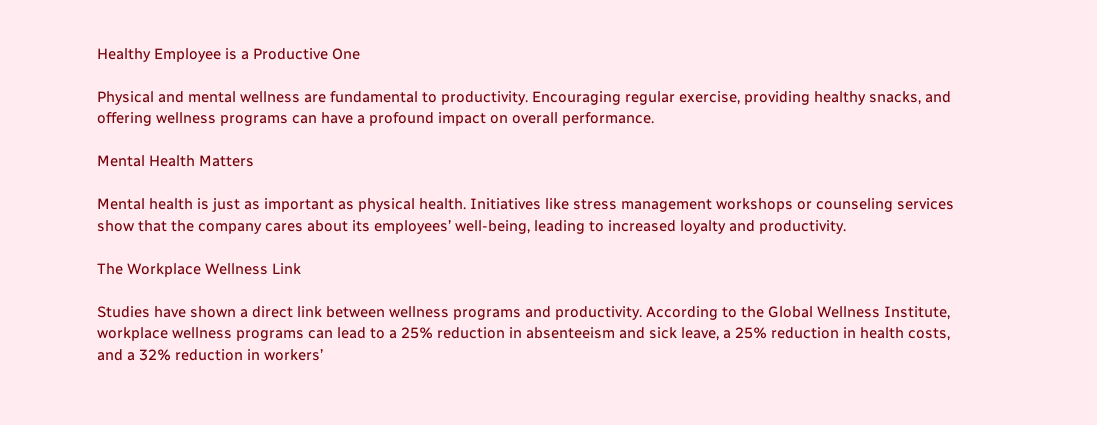Healthy Employee is a Productive One

Physical and mental wellness are fundamental to productivity. Encouraging regular exercise, providing healthy snacks, and offering wellness programs can have a profound impact on overall performance.

Mental Health Matters

Mental health is just as important as physical health. Initiatives like stress management workshops or counseling services show that the company cares about its employees’ well-being, leading to increased loyalty and productivity.

The Workplace Wellness Link

Studies have shown a direct link between wellness programs and productivity. According to the Global Wellness Institute, workplace wellness programs can lead to a 25% reduction in absenteeism and sick leave, a 25% reduction in health costs, and a 32% reduction in workers’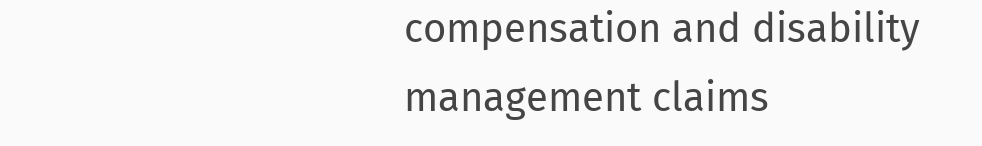compensation and disability management claims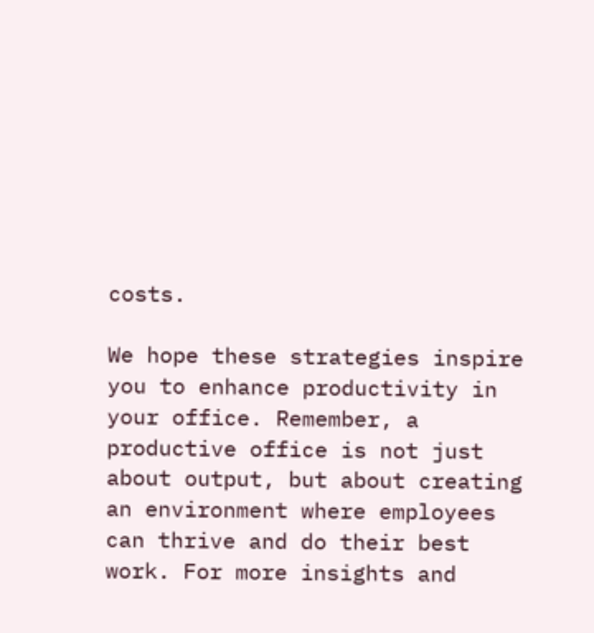costs.

We hope these strategies inspire you to enhance productivity in your office. Remember, a productive office is not just about output, but about creating an environment where employees can thrive and do their best work. For more insights and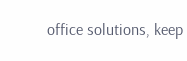office solutions, keep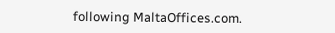following MaltaOffices.com.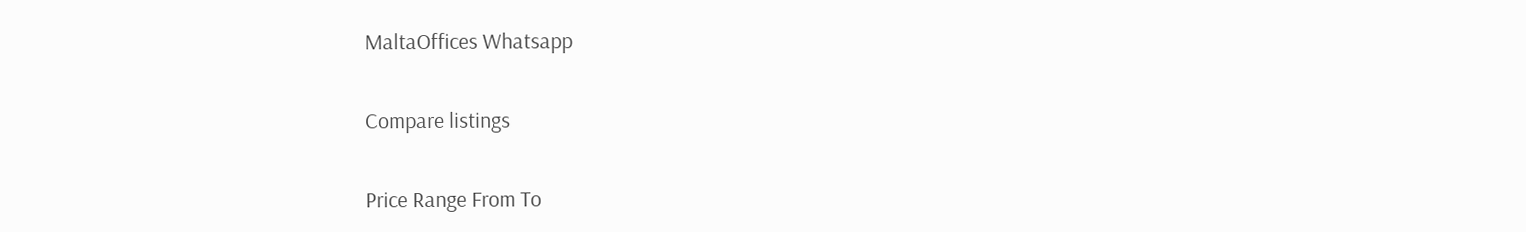MaltaOffices Whatsapp

Compare listings

Price Range From To